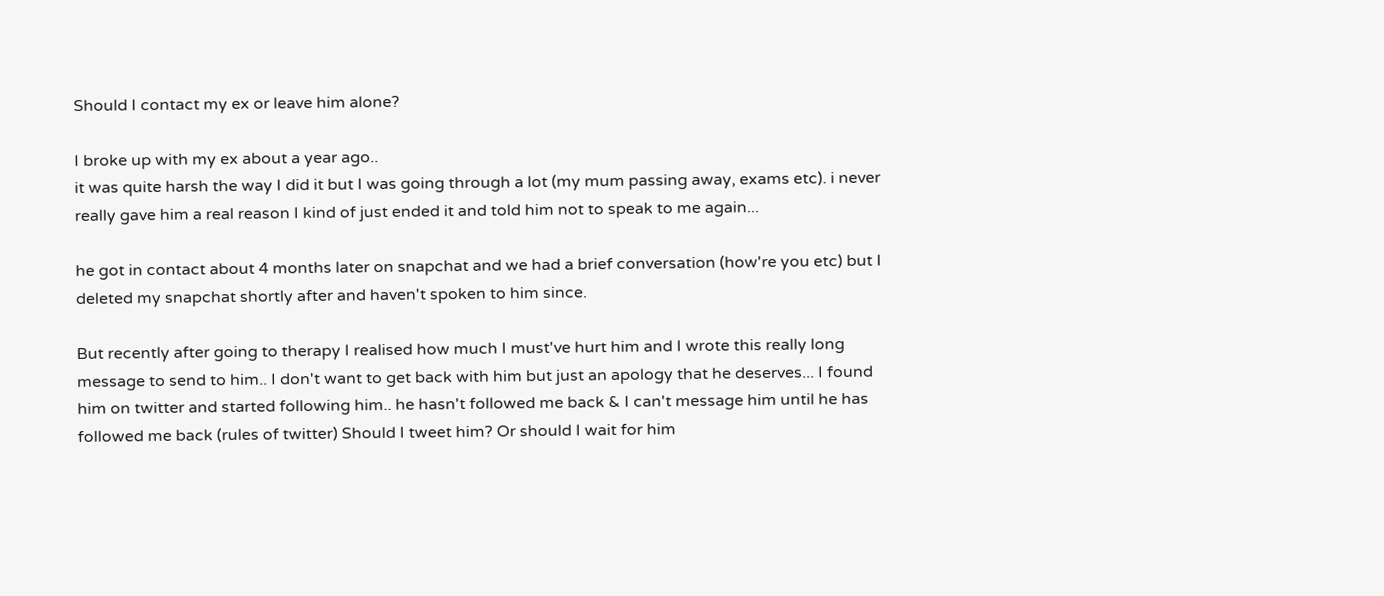Should I contact my ex or leave him alone?

I broke up with my ex about a year ago..
it was quite harsh the way I did it but I was going through a lot (my mum passing away, exams etc). i never really gave him a real reason I kind of just ended it and told him not to speak to me again...

he got in contact about 4 months later on snapchat and we had a brief conversation (how're you etc) but I deleted my snapchat shortly after and haven't spoken to him since.

But recently after going to therapy I realised how much I must've hurt him and I wrote this really long message to send to him.. I don't want to get back with him but just an apology that he deserves... I found him on twitter and started following him.. he hasn't followed me back & I can't message him until he has followed me back (rules of twitter) Should I tweet him? Or should I wait for him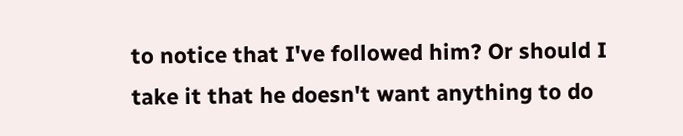to notice that I've followed him? Or should I take it that he doesn't want anything to do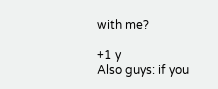with me?

+1 y
Also guys: if you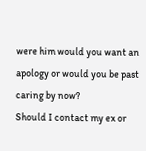were him would you want an apology or would you be past caring by now?
Should I contact my ex or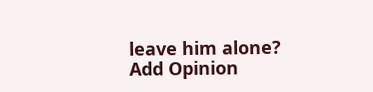leave him alone?
Add Opinion